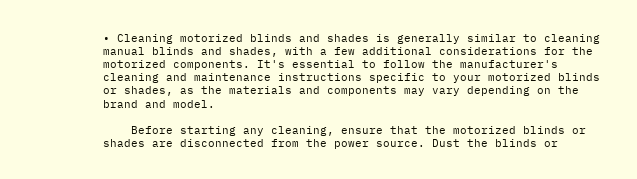• Cleaning motorized blinds and shades is generally similar to cleaning manual blinds and shades, with a few additional considerations for the motorized components. It's essential to follow the manufacturer's cleaning and maintenance instructions specific to your motorized blinds or shades, as the materials and components may vary depending on the brand and model.

    Before starting any cleaning, ensure that the motorized blinds or shades are disconnected from the power source. Dust the blinds or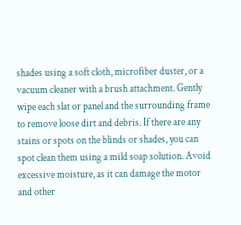shades using a soft cloth, microfiber duster, or a vacuum cleaner with a brush attachment. Gently wipe each slat or panel and the surrounding frame to remove loose dirt and debris. If there are any stains or spots on the blinds or shades, you can spot clean them using a mild soap solution. Avoid excessive moisture, as it can damage the motor and other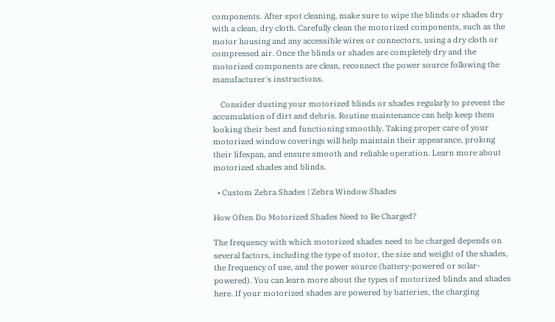components. After spot cleaning, make sure to wipe the blinds or shades dry with a clean, dry cloth. Carefully clean the motorized components, such as the motor housing and any accessible wires or connectors, using a dry cloth or compressed air. Once the blinds or shades are completely dry and the motorized components are clean, reconnect the power source following the manufacturer's instructions.

    Consider dusting your motorized blinds or shades regularly to prevent the accumulation of dirt and debris. Routine maintenance can help keep them looking their best and functioning smoothly. Taking proper care of your motorized window coverings will help maintain their appearance, prolong their lifespan, and ensure smooth and reliable operation. Learn more about motorized shades and blinds.

  • Custom Zebra Shades | Zebra Window Shades

How Often Do Motorized Shades Need to Be Charged?

The frequency with which motorized shades need to be charged depends on several factors, including the type of motor, the size and weight of the shades, the frequency of use, and the power source (battery-powered or solar-powered). You can learn more about the types of motorized blinds and shades here. If your motorized shades are powered by batteries, the charging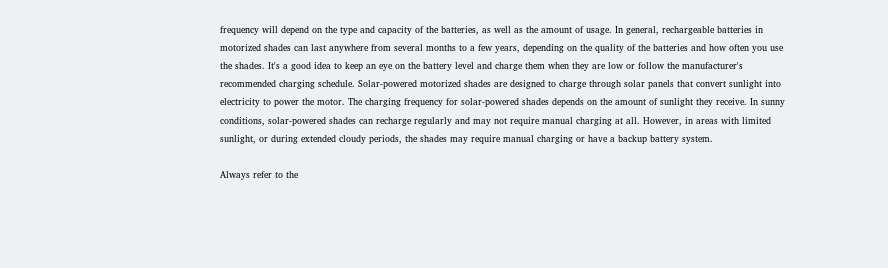frequency will depend on the type and capacity of the batteries, as well as the amount of usage. In general, rechargeable batteries in motorized shades can last anywhere from several months to a few years, depending on the quality of the batteries and how often you use the shades. It's a good idea to keep an eye on the battery level and charge them when they are low or follow the manufacturer's recommended charging schedule. Solar-powered motorized shades are designed to charge through solar panels that convert sunlight into electricity to power the motor. The charging frequency for solar-powered shades depends on the amount of sunlight they receive. In sunny conditions, solar-powered shades can recharge regularly and may not require manual charging at all. However, in areas with limited sunlight, or during extended cloudy periods, the shades may require manual charging or have a backup battery system.

Always refer to the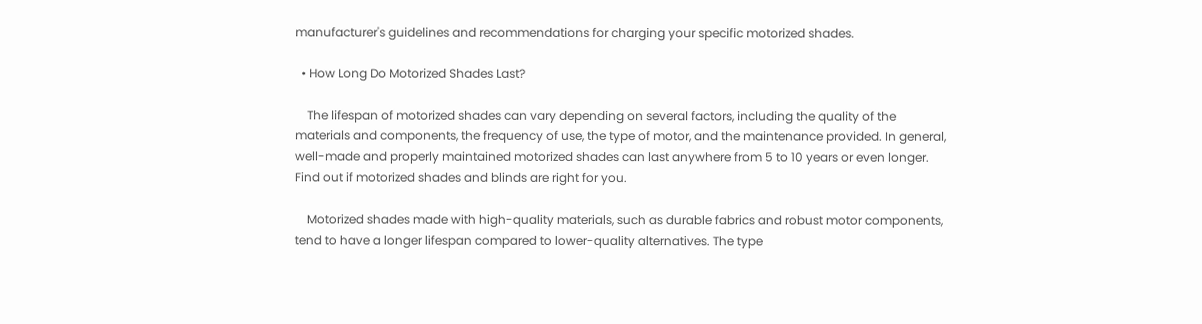manufacturer's guidelines and recommendations for charging your specific motorized shades.

  • How Long Do Motorized Shades Last?

    The lifespan of motorized shades can vary depending on several factors, including the quality of the materials and components, the frequency of use, the type of motor, and the maintenance provided. In general, well-made and properly maintained motorized shades can last anywhere from 5 to 10 years or even longer. Find out if motorized shades and blinds are right for you.

    Motorized shades made with high-quality materials, such as durable fabrics and robust motor components, tend to have a longer lifespan compared to lower-quality alternatives. The type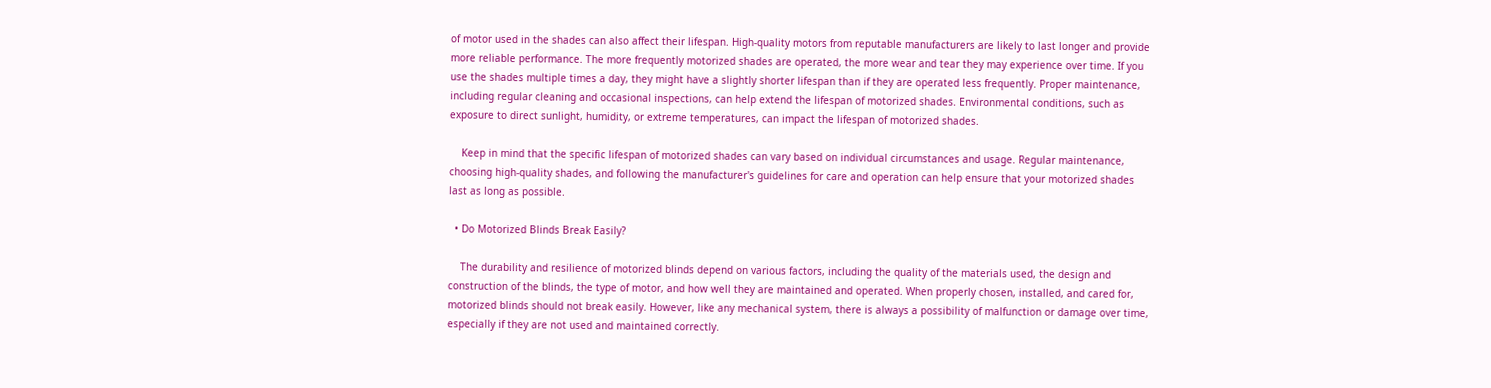of motor used in the shades can also affect their lifespan. High-quality motors from reputable manufacturers are likely to last longer and provide more reliable performance. The more frequently motorized shades are operated, the more wear and tear they may experience over time. If you use the shades multiple times a day, they might have a slightly shorter lifespan than if they are operated less frequently. Proper maintenance, including regular cleaning and occasional inspections, can help extend the lifespan of motorized shades. Environmental conditions, such as exposure to direct sunlight, humidity, or extreme temperatures, can impact the lifespan of motorized shades.

    Keep in mind that the specific lifespan of motorized shades can vary based on individual circumstances and usage. Regular maintenance, choosing high-quality shades, and following the manufacturer's guidelines for care and operation can help ensure that your motorized shades last as long as possible.

  • Do Motorized Blinds Break Easily?

    The durability and resilience of motorized blinds depend on various factors, including the quality of the materials used, the design and construction of the blinds, the type of motor, and how well they are maintained and operated. When properly chosen, installed, and cared for, motorized blinds should not break easily. However, like any mechanical system, there is always a possibility of malfunction or damage over time, especially if they are not used and maintained correctly.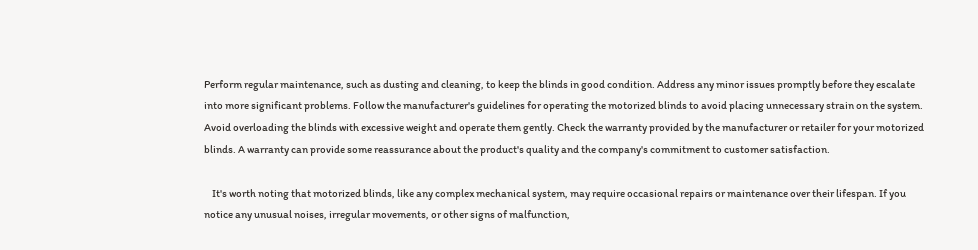Perform regular maintenance, such as dusting and cleaning, to keep the blinds in good condition. Address any minor issues promptly before they escalate into more significant problems. Follow the manufacturer's guidelines for operating the motorized blinds to avoid placing unnecessary strain on the system. Avoid overloading the blinds with excessive weight and operate them gently. Check the warranty provided by the manufacturer or retailer for your motorized blinds. A warranty can provide some reassurance about the product's quality and the company's commitment to customer satisfaction.

    It's worth noting that motorized blinds, like any complex mechanical system, may require occasional repairs or maintenance over their lifespan. If you notice any unusual noises, irregular movements, or other signs of malfunction,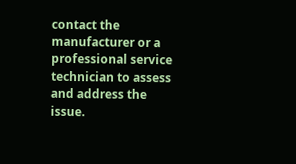contact the manufacturer or a professional service technician to assess and address the issue.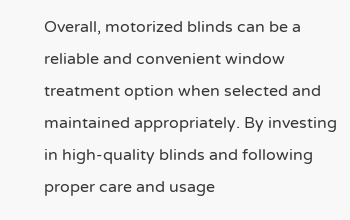Overall, motorized blinds can be a reliable and convenient window treatment option when selected and maintained appropriately. By investing in high-quality blinds and following proper care and usage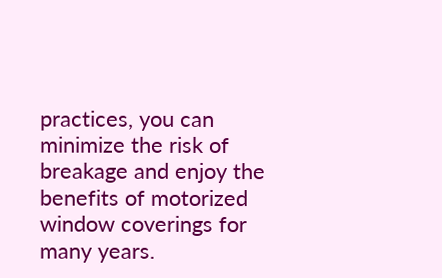practices, you can minimize the risk of breakage and enjoy the benefits of motorized window coverings for many years.